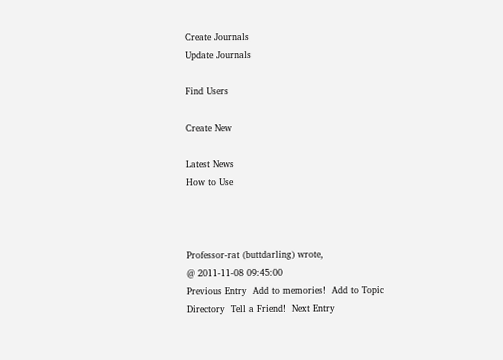Create Journals
Update Journals

Find Users

Create New

Latest News
How to Use



Professor-rat (buttdarling) wrote,
@ 2011-11-08 09:45:00
Previous Entry  Add to memories!  Add to Topic Directory  Tell a Friend!  Next Entry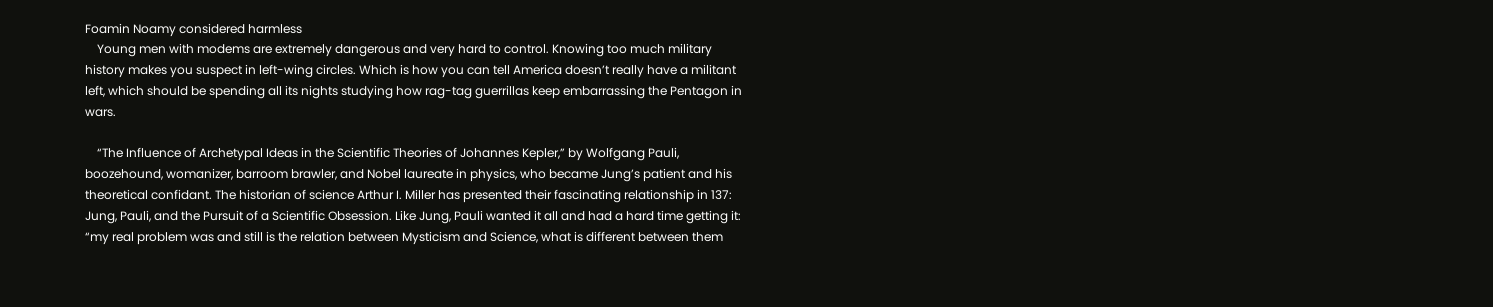Foamin Noamy considered harmless
    Young men with modems are extremely dangerous and very hard to control. Knowing too much military history makes you suspect in left-wing circles. Which is how you can tell America doesn’t really have a militant left, which should be spending all its nights studying how rag-tag guerrillas keep embarrassing the Pentagon in wars.

    “The Influence of Archetypal Ideas in the Scientific Theories of Johannes Kepler,” by Wolfgang Pauli, boozehound, womanizer, barroom brawler, and Nobel laureate in physics, who became Jung’s patient and his theoretical confidant. The historian of science Arthur I. Miller has presented their fascinating relationship in 137: Jung, Pauli, and the Pursuit of a Scientific Obsession. Like Jung, Pauli wanted it all and had a hard time getting it: “my real problem was and still is the relation between Mysticism and Science, what is different between them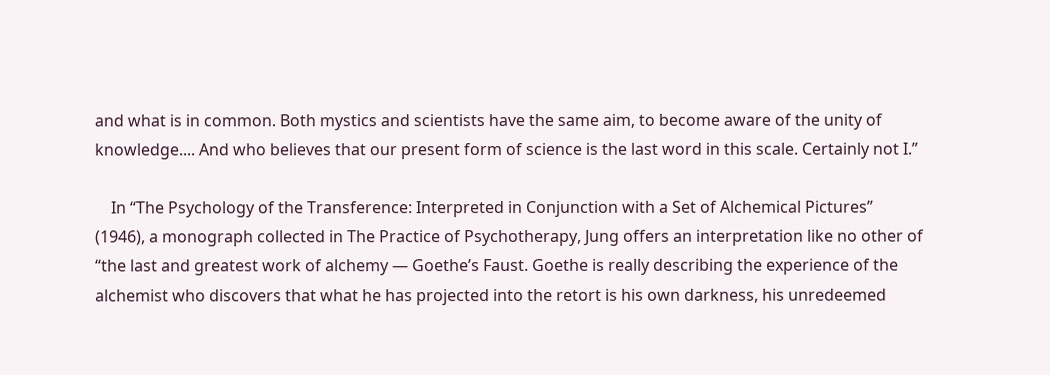and what is in common. Both mystics and scientists have the same aim, to become aware of the unity of knowledge.... And who believes that our present form of science is the last word in this scale. Certainly not I.”

    In “The Psychology of the Transference: Interpreted in Conjunction with a Set of Alchemical Pictures” (1946), a monograph collected in The Practice of Psychotherapy, Jung offers an interpretation like no other of “the last and greatest work of alchemy — Goethe’s Faust. Goethe is really describing the experience of the alchemist who discovers that what he has projected into the retort is his own darkness, his unredeemed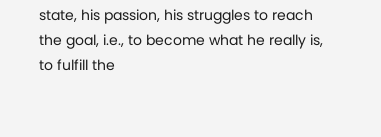state, his passion, his struggles to reach the goal, i.e., to become what he really is, to fulfill the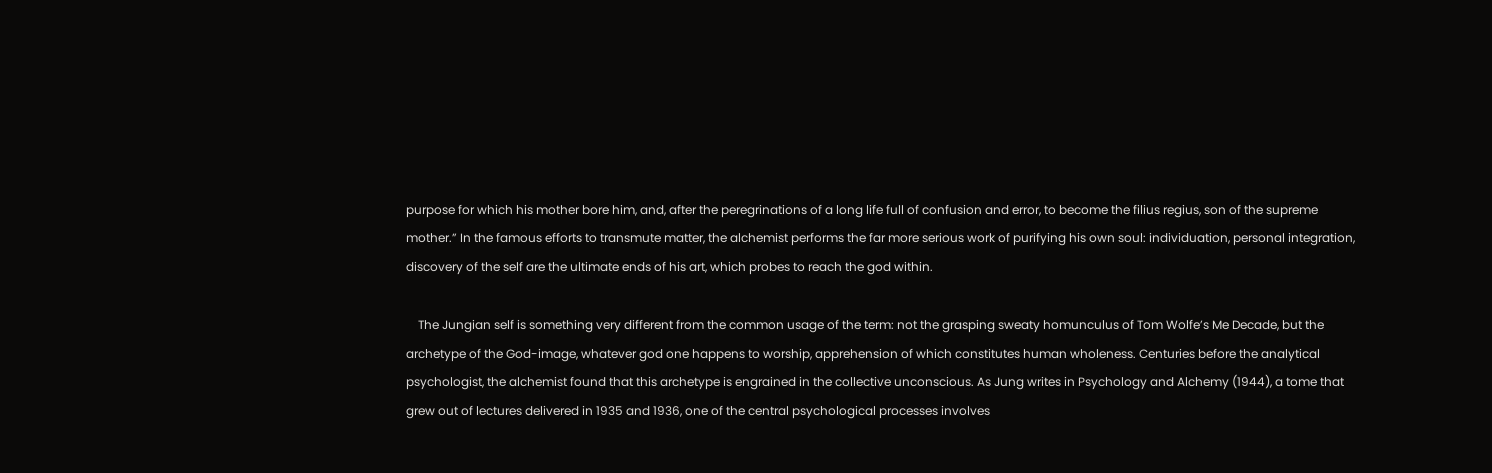purpose for which his mother bore him, and, after the peregrinations of a long life full of confusion and error, to become the filius regius, son of the supreme mother.” In the famous efforts to transmute matter, the alchemist performs the far more serious work of purifying his own soul: individuation, personal integration, discovery of the self are the ultimate ends of his art, which probes to reach the god within.

    The Jungian self is something very different from the common usage of the term: not the grasping sweaty homunculus of Tom Wolfe’s Me Decade, but the archetype of the God-image, whatever god one happens to worship, apprehension of which constitutes human wholeness. Centuries before the analytical psychologist, the alchemist found that this archetype is engrained in the collective unconscious. As Jung writes in Psychology and Alchemy (1944), a tome that grew out of lectures delivered in 1935 and 1936, one of the central psychological processes involves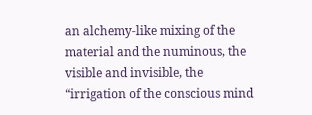an alchemy-like mixing of the material and the numinous, the visible and invisible, the “irrigation of the conscious mind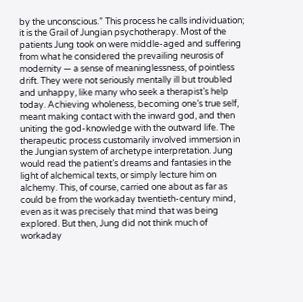by the unconscious.” This process he calls individuation; it is the Grail of Jungian psychotherapy. Most of the patients Jung took on were middle-aged and suffering from what he considered the prevailing neurosis of modernity — a sense of meaninglessness, of pointless drift. They were not seriously mentally ill but troubled and unhappy, like many who seek a therapist’s help today. Achieving wholeness, becoming one’s true self, meant making contact with the inward god, and then uniting the god-knowledge with the outward life. The therapeutic process customarily involved immersion in the Jungian system of archetype interpretation. Jung would read the patient’s dreams and fantasies in the light of alchemical texts, or simply lecture him on alchemy. This, of course, carried one about as far as could be from the workaday twentieth-century mind, even as it was precisely that mind that was being explored. But then, Jung did not think much of workaday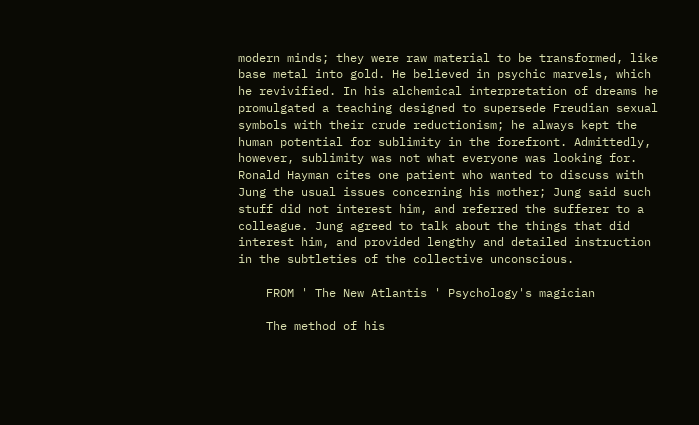modern minds; they were raw material to be transformed, like base metal into gold. He believed in psychic marvels, which he revivified. In his alchemical interpretation of dreams he promulgated a teaching designed to supersede Freudian sexual symbols with their crude reductionism; he always kept the human potential for sublimity in the forefront. Admittedly, however, sublimity was not what everyone was looking for. Ronald Hayman cites one patient who wanted to discuss with Jung the usual issues concerning his mother; Jung said such stuff did not interest him, and referred the sufferer to a colleague. Jung agreed to talk about the things that did interest him, and provided lengthy and detailed instruction in the subtleties of the collective unconscious.

    FROM ' The New Atlantis ' Psychology's magician

    The method of his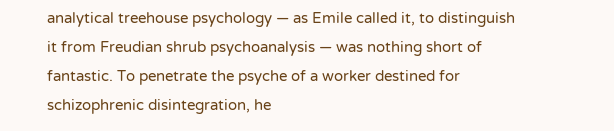analytical treehouse psychology — as Emile called it, to distinguish it from Freudian shrub psychoanalysis — was nothing short of fantastic. To penetrate the psyche of a worker destined for schizophrenic disintegration, he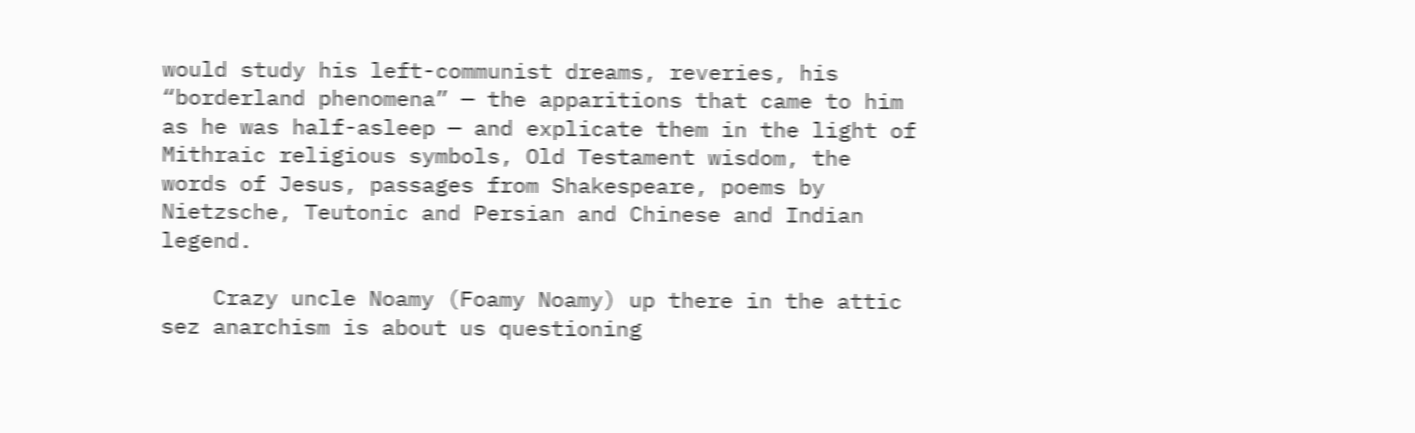would study his left-communist dreams, reveries, his “borderland phenomena” — the apparitions that came to him as he was half-asleep — and explicate them in the light of Mithraic religious symbols, Old Testament wisdom, the words of Jesus, passages from Shakespeare, poems by Nietzsche, Teutonic and Persian and Chinese and Indian legend.

    Crazy uncle Noamy (Foamy Noamy) up there in the attic sez anarchism is about us questioning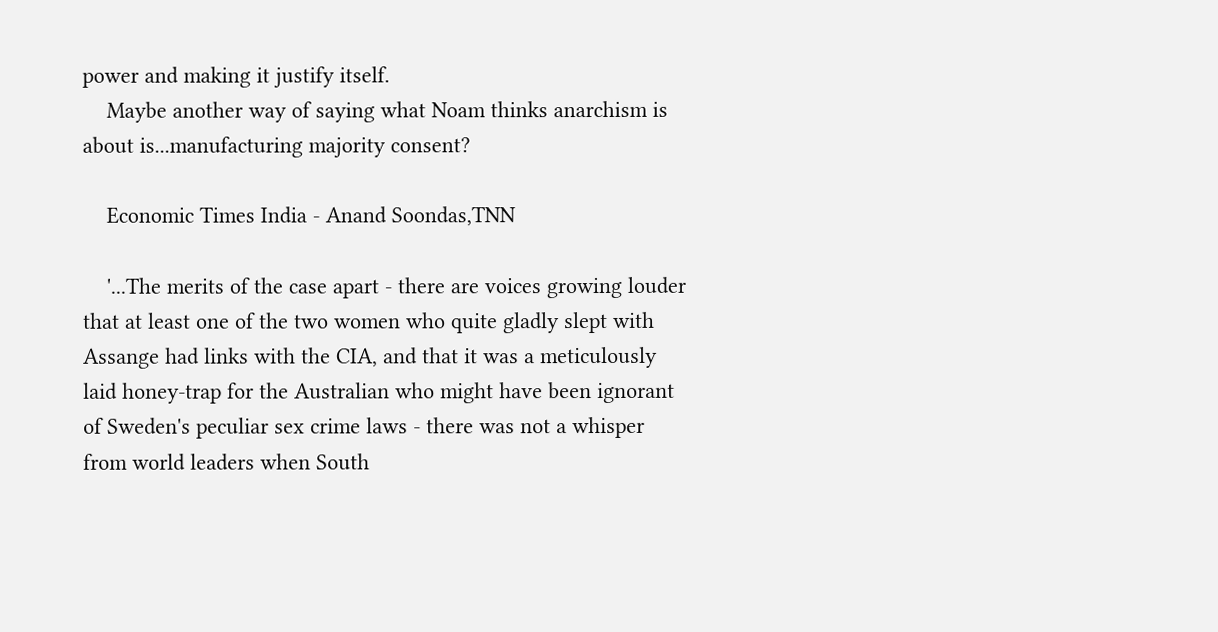power and making it justify itself.
    Maybe another way of saying what Noam thinks anarchism is about is...manufacturing majority consent?

    Economic Times India - Anand Soondas,TNN

    '...The merits of the case apart - there are voices growing louder that at least one of the two women who quite gladly slept with Assange had links with the CIA, and that it was a meticulously laid honey-trap for the Australian who might have been ignorant of Sweden's peculiar sex crime laws - there was not a whisper from world leaders when South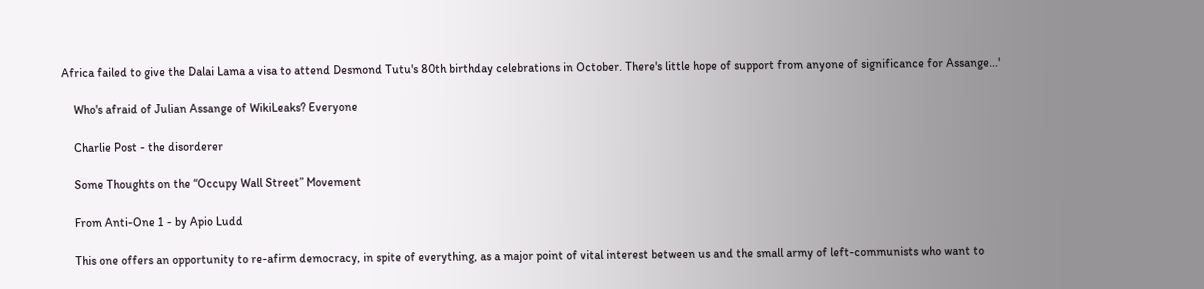Africa failed to give the Dalai Lama a visa to attend Desmond Tutu's 80th birthday celebrations in October. There's little hope of support from anyone of significance for Assange...'

    Who's afraid of Julian Assange of WikiLeaks? Everyone

    Charlie Post - the disorderer

    Some Thoughts on the “Occupy Wall Street” Movement

    From Anti-One 1 - by Apio Ludd

    This one offers an opportunity to re-afirm democracy, in spite of everything, as a major point of vital interest between us and the small army of left-communists who want to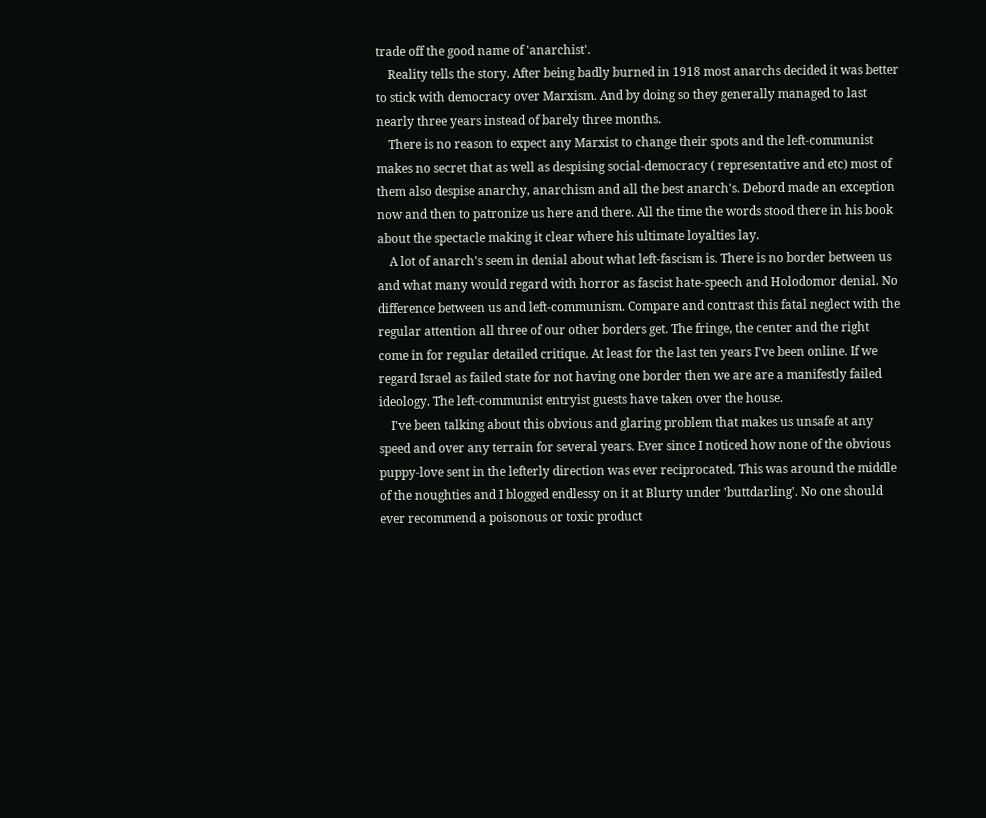trade off the good name of 'anarchist'.
    Reality tells the story. After being badly burned in 1918 most anarchs decided it was better to stick with democracy over Marxism. And by doing so they generally managed to last nearly three years instead of barely three months.
    There is no reason to expect any Marxist to change their spots and the left-communist makes no secret that as well as despising social-democracy ( representative and etc) most of them also despise anarchy, anarchism and all the best anarch's. Debord made an exception now and then to patronize us here and there. All the time the words stood there in his book about the spectacle making it clear where his ultimate loyalties lay.
    A lot of anarch's seem in denial about what left-fascism is. There is no border between us and what many would regard with horror as fascist hate-speech and Holodomor denial. No difference between us and left-communism. Compare and contrast this fatal neglect with the regular attention all three of our other borders get. The fringe, the center and the right come in for regular detailed critique. At least for the last ten years I've been online. If we regard Israel as failed state for not having one border then we are are a manifestly failed ideology. The left-communist entryist guests have taken over the house.
    I've been talking about this obvious and glaring problem that makes us unsafe at any speed and over any terrain for several years. Ever since I noticed how none of the obvious puppy-love sent in the lefterly direction was ever reciprocated. This was around the middle of the noughties and I blogged endlessy on it at Blurty under 'buttdarling'. No one should ever recommend a poisonous or toxic product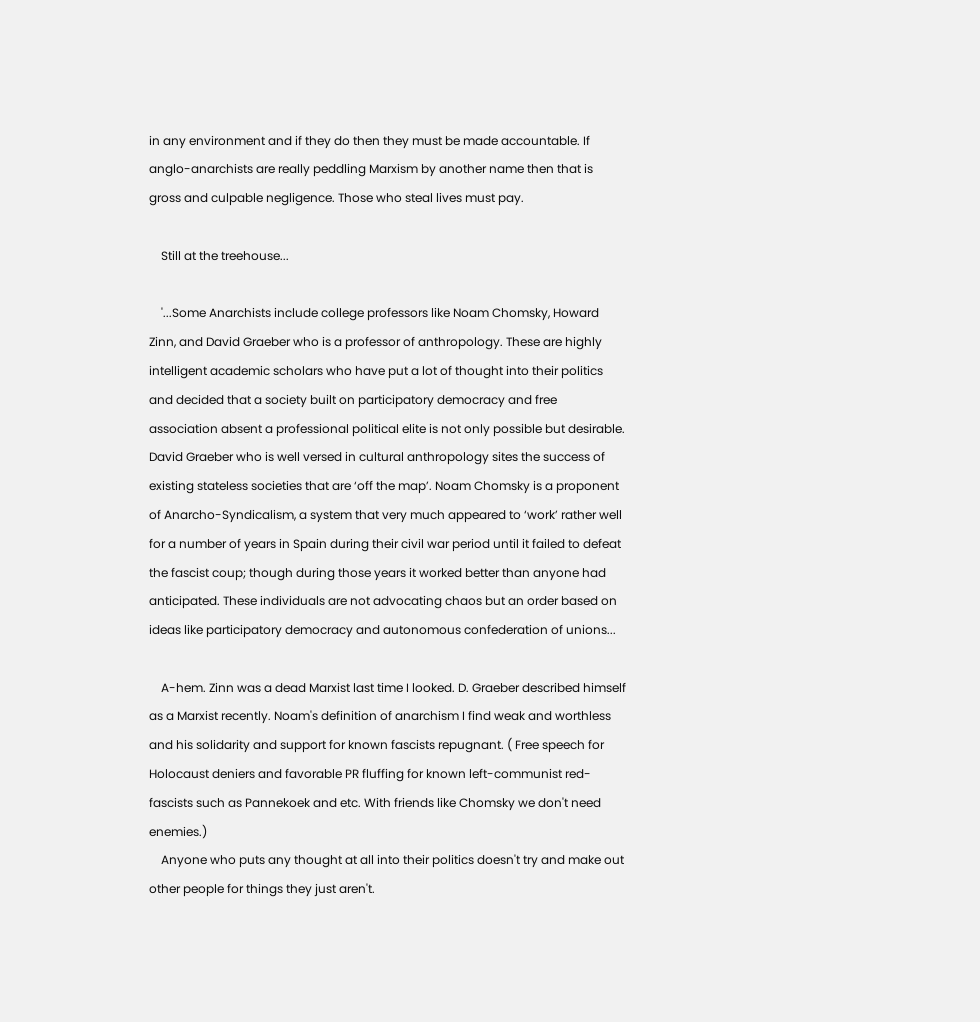in any environment and if they do then they must be made accountable. If anglo-anarchists are really peddling Marxism by another name then that is gross and culpable negligence. Those who steal lives must pay.

    Still at the treehouse...

    '...Some Anarchists include college professors like Noam Chomsky, Howard Zinn, and David Graeber who is a professor of anthropology. These are highly intelligent academic scholars who have put a lot of thought into their politics and decided that a society built on participatory democracy and free association absent a professional political elite is not only possible but desirable. David Graeber who is well versed in cultural anthropology sites the success of existing stateless societies that are ‘off the map’. Noam Chomsky is a proponent of Anarcho-Syndicalism, a system that very much appeared to ‘work’ rather well for a number of years in Spain during their civil war period until it failed to defeat the fascist coup; though during those years it worked better than anyone had anticipated. These individuals are not advocating chaos but an order based on ideas like participatory democracy and autonomous confederation of unions...

    A-hem. Zinn was a dead Marxist last time I looked. D. Graeber described himself as a Marxist recently. Noam's definition of anarchism I find weak and worthless and his solidarity and support for known fascists repugnant. ( Free speech for Holocaust deniers and favorable PR fluffing for known left-communist red-fascists such as Pannekoek and etc. With friends like Chomsky we don't need enemies.)
    Anyone who puts any thought at all into their politics doesn't try and make out other people for things they just aren't.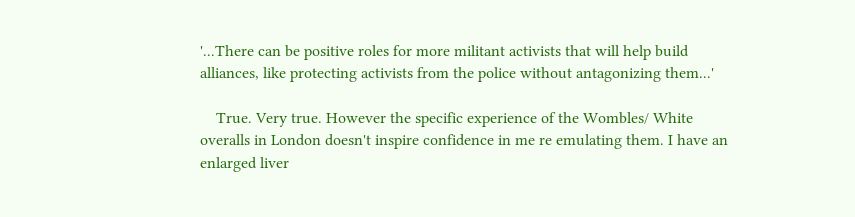'...There can be positive roles for more militant activists that will help build alliances, like protecting activists from the police without antagonizing them...'

    True. Very true. However the specific experience of the Wombles/ White overalls in London doesn't inspire confidence in me re emulating them. I have an enlarged liver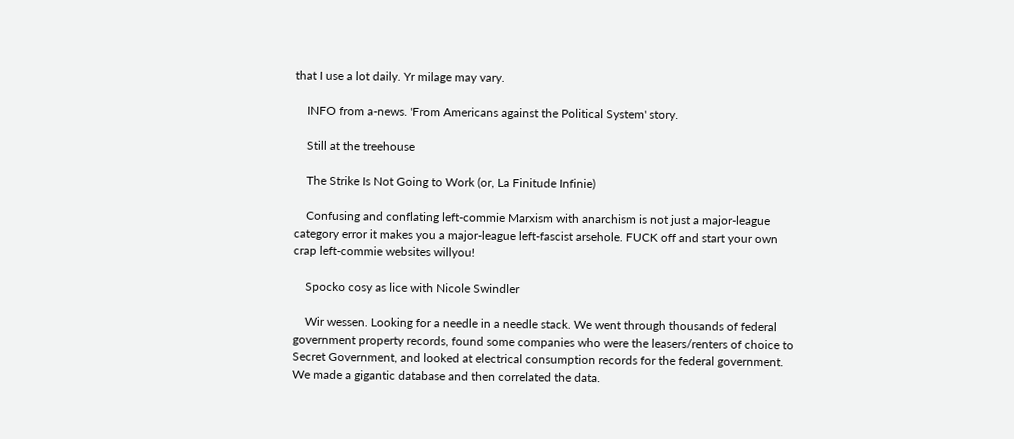that I use a lot daily. Yr milage may vary.

    INFO from a-news. 'From Americans against the Political System' story.

    Still at the treehouse

    The Strike Is Not Going to Work (or, La Finitude Infinie)

    Confusing and conflating left-commie Marxism with anarchism is not just a major-league category error it makes you a major-league left-fascist arsehole. FUCK off and start your own crap left-commie websites willyou!

    Spocko cosy as lice with Nicole Swindler

    Wir wessen. Looking for a needle in a needle stack. We went through thousands of federal government property records, found some companies who were the leasers/renters of choice to Secret Government, and looked at electrical consumption records for the federal government. We made a gigantic database and then correlated the data.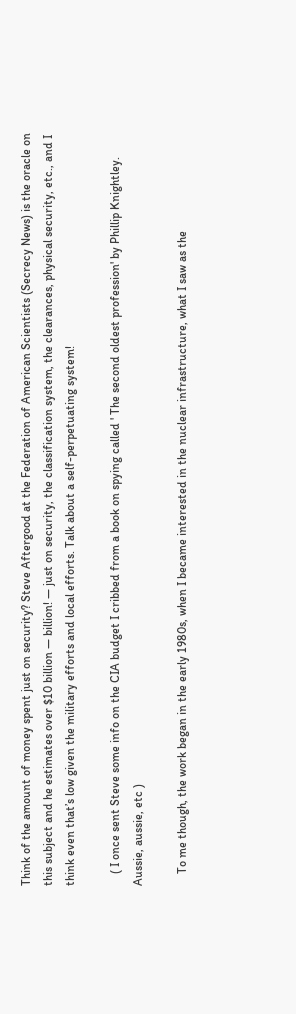Think of the amount of money spent just on security? Steve Aftergood at the Federation of American Scientists (Secrecy News) is the oracle on this subject and he estimates over $10 billion — billion! — just on security, the classification system, the clearances, physical security, etc., and I think even that’s low given the military efforts and local efforts. Talk about a self-perpetuating system!

    ( I once sent Steve some info on the CIA budget I cribbed from a book on spying called ' The second oldest profession' by Phillip Knightley. Aussie, aussie, etc )

    To me though, the work began in the early 1980s, when I became interested in the nuclear infrastructure, what I saw as the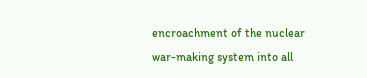encroachment of the nuclear war-making system into all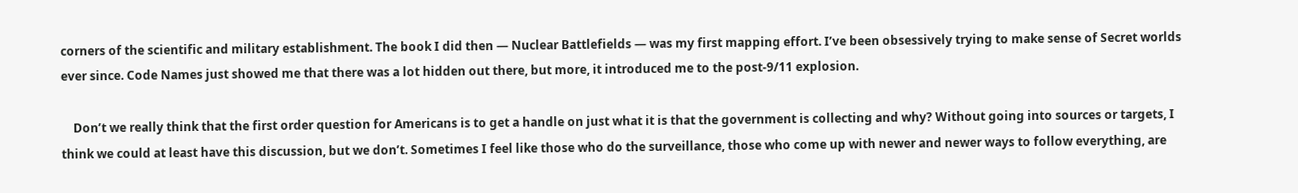corners of the scientific and military establishment. The book I did then — Nuclear Battlefields — was my first mapping effort. I’ve been obsessively trying to make sense of Secret worlds ever since. Code Names just showed me that there was a lot hidden out there, but more, it introduced me to the post-9/11 explosion.

    Don’t we really think that the first order question for Americans is to get a handle on just what it is that the government is collecting and why? Without going into sources or targets, I think we could at least have this discussion, but we don’t. Sometimes I feel like those who do the surveillance, those who come up with newer and newer ways to follow everything, are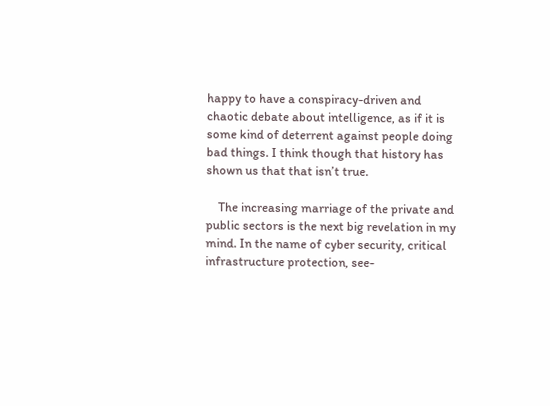happy to have a conspiracy-driven and chaotic debate about intelligence, as if it is some kind of deterrent against people doing bad things. I think though that history has shown us that that isn’t true.

    The increasing marriage of the private and public sectors is the next big revelation in my mind. In the name of cyber security, critical infrastructure protection, see-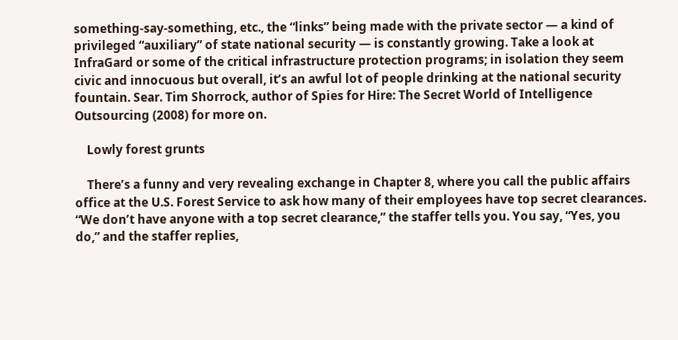something-say-something, etc., the “links” being made with the private sector — a kind of privileged “auxiliary” of state national security — is constantly growing. Take a look at InfraGard or some of the critical infrastructure protection programs; in isolation they seem civic and innocuous but overall, it’s an awful lot of people drinking at the national security fountain. Sear. Tim Shorrock, author of Spies for Hire: The Secret World of Intelligence Outsourcing (2008) for more on.

    Lowly forest grunts

    There’s a funny and very revealing exchange in Chapter 8, where you call the public affairs office at the U.S. Forest Service to ask how many of their employees have top secret clearances. “We don’t have anyone with a top secret clearance,” the staffer tells you. You say, “Yes, you do,” and the staffer replies,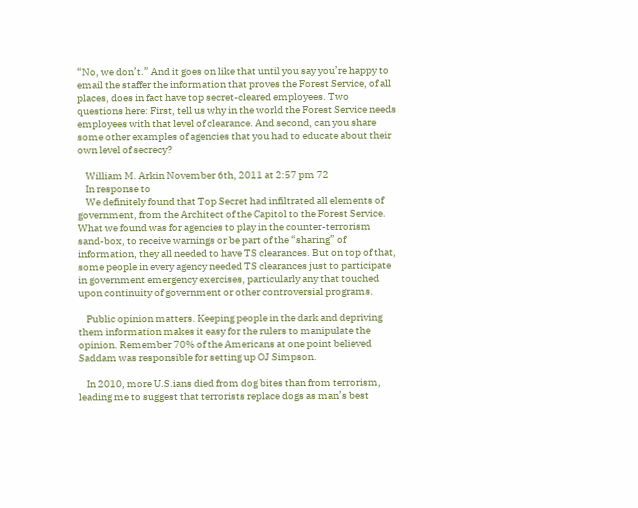“No, we don’t.” And it goes on like that until you say you’re happy to email the staffer the information that proves the Forest Service, of all places, does in fact have top secret-cleared employees. Two questions here: First, tell us why in the world the Forest Service needs employees with that level of clearance. And second, can you share some other examples of agencies that you had to educate about their own level of secrecy?

    William M. Arkin November 6th, 2011 at 2:57 pm 72
    In response to
    We definitely found that Top Secret had infiltrated all elements of government, from the Architect of the Capitol to the Forest Service. What we found was for agencies to play in the counter-terrorism sand-box, to receive warnings or be part of the “sharing” of information, they all needed to have TS clearances. But on top of that, some people in every agency needed TS clearances just to participate in government emergency exercises, particularly any that touched upon continuity of government or other controversial programs.

    Public opinion matters. Keeping people in the dark and depriving them information makes it easy for the rulers to manipulate the opinion. Remember 70% of the Americans at one point believed Saddam was responsible for setting up OJ Simpson.

    In 2010, more U.S.ians died from dog bites than from terrorism, leading me to suggest that terrorists replace dogs as man’s best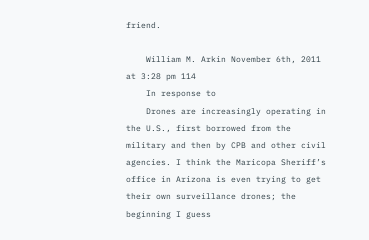friend.

    William M. Arkin November 6th, 2011 at 3:28 pm 114
    In response to
    Drones are increasingly operating in the U.S., first borrowed from the military and then by CPB and other civil agencies. I think the Maricopa Sheriff’s office in Arizona is even trying to get their own surveillance drones; the beginning I guess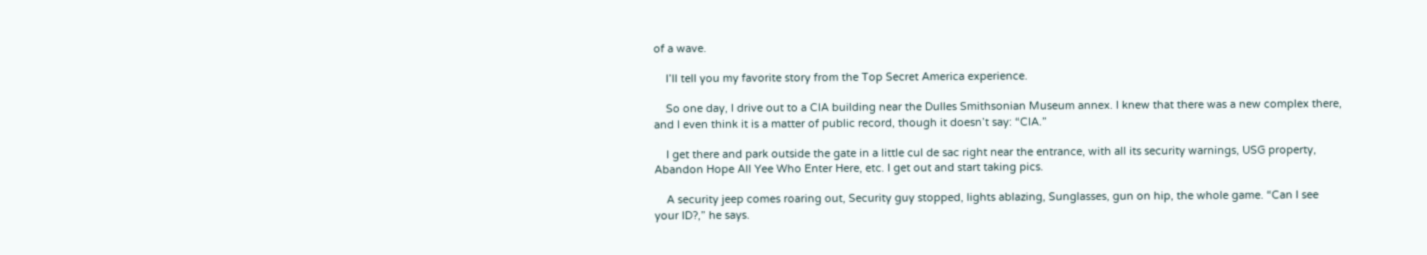of a wave.

    I’ll tell you my favorite story from the Top Secret America experience.

    So one day, I drive out to a CIA building near the Dulles Smithsonian Museum annex. I knew that there was a new complex there, and I even think it is a matter of public record, though it doesn’t say: “CIA.”

    I get there and park outside the gate in a little cul de sac right near the entrance, with all its security warnings, USG property, Abandon Hope All Yee Who Enter Here, etc. I get out and start taking pics.

    A security jeep comes roaring out, Security guy stopped, lights ablazing, Sunglasses, gun on hip, the whole game. “Can I see your ID?,” he says.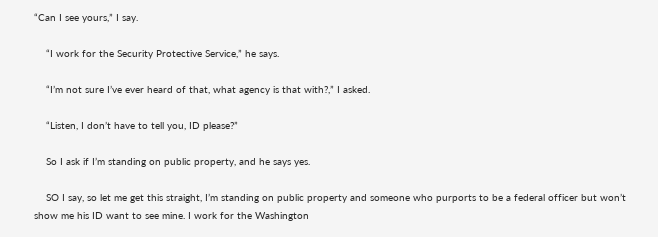“Can I see yours,” I say.

    “I work for the Security Protective Service,” he says.

    “I’m not sure I’ve ever heard of that, what agency is that with?,” I asked.

    “Listen, I don’t have to tell you, ID please?”

    So I ask if I’m standing on public property, and he says yes.

    SO I say, so let me get this straight, I’m standing on public property and someone who purports to be a federal officer but won’t show me his ID want to see mine. I work for the Washington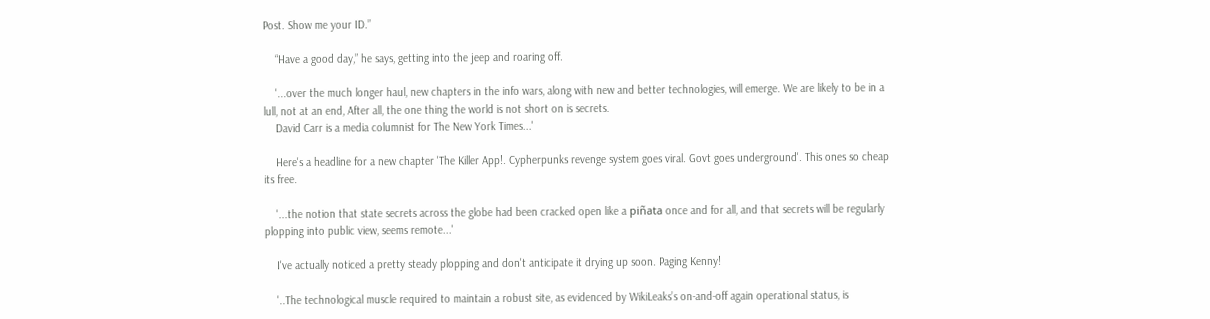Post. Show me your ID.”

    “Have a good day,” he says, getting into the jeep and roaring off.

    '...over the much longer haul, new chapters in the info wars, along with new and better technologies, will emerge. We are likely to be in a lull, not at an end, After all, the one thing the world is not short on is secrets.
    David Carr is a media columnist for The New York Times...'

    Here's a headline for a new chapter 'The Killer App!. Cypherpunks revenge system goes viral. Govt goes underground'. This ones so cheap its free.

    '...the notion that state secrets across the globe had been cracked open like a piñata once and for all, and that secrets will be regularly plopping into public view, seems remote...'

    I've actually noticed a pretty steady plopping and don't anticipate it drying up soon. Paging Kenny!

    '..The technological muscle required to maintain a robust site, as evidenced by WikiLeaks’s on-and-off again operational status, is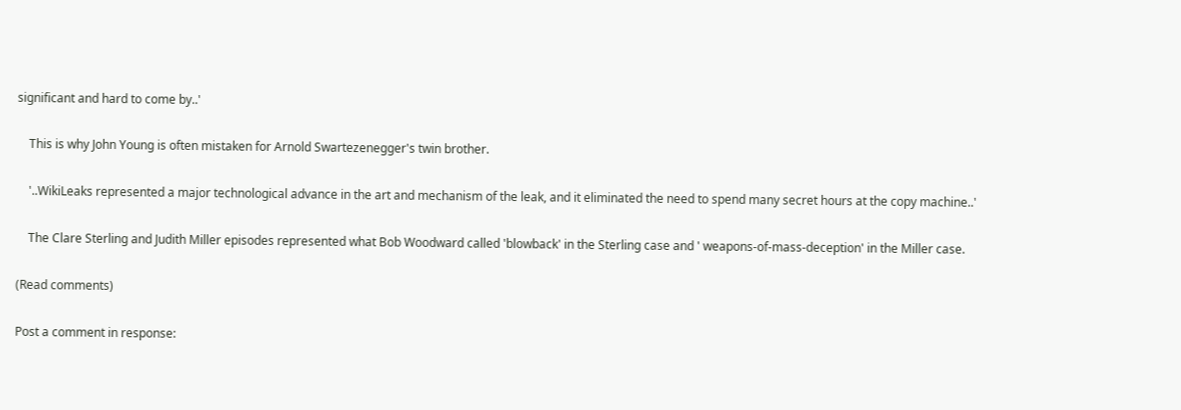significant and hard to come by..'

    This is why John Young is often mistaken for Arnold Swartezenegger's twin brother.

    '..WikiLeaks represented a major technological advance in the art and mechanism of the leak, and it eliminated the need to spend many secret hours at the copy machine..'

    The Clare Sterling and Judith Miller episodes represented what Bob Woodward called 'blowback' in the Sterling case and ' weapons-of-mass-deception' in the Miller case.

(Read comments)

Post a comment in response: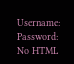Username:  Password:
No HTML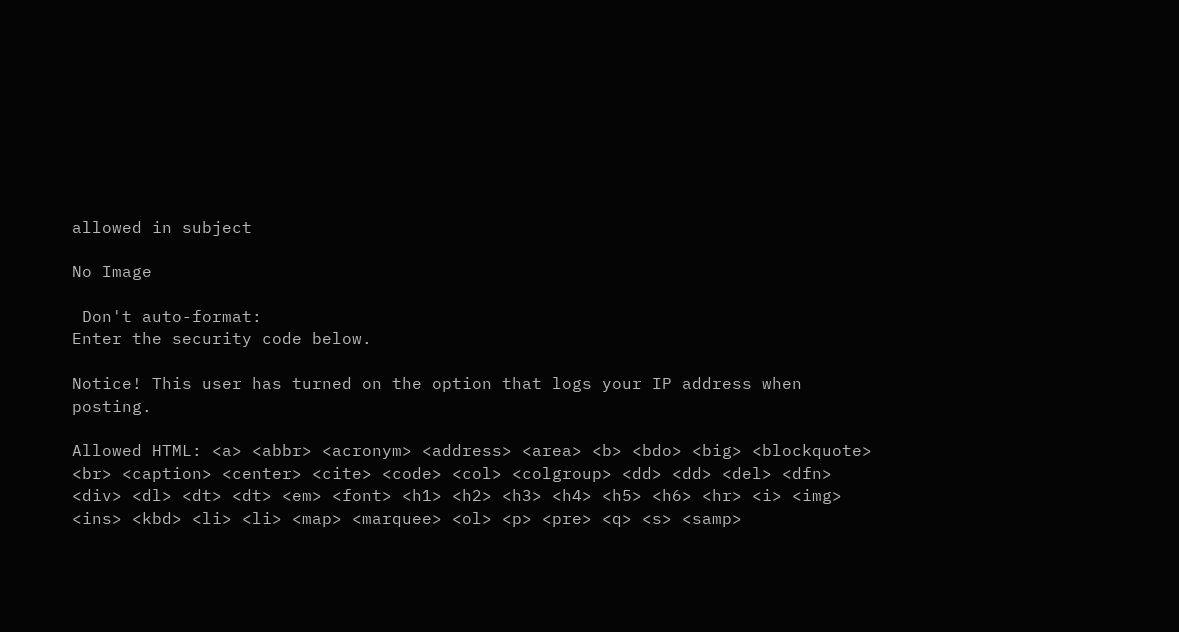allowed in subject

No Image

 Don't auto-format:
Enter the security code below.

Notice! This user has turned on the option that logs your IP address when posting.

Allowed HTML: <a> <abbr> <acronym> <address> <area> <b> <bdo> <big> <blockquote> <br> <caption> <center> <cite> <code> <col> <colgroup> <dd> <dd> <del> <dfn> <div> <dl> <dt> <dt> <em> <font> <h1> <h2> <h3> <h4> <h5> <h6> <hr> <i> <img> <ins> <kbd> <li> <li> <map> <marquee> <ol> <p> <pre> <q> <s> <samp>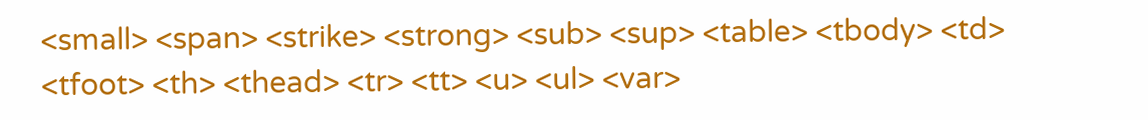<small> <span> <strike> <strong> <sub> <sup> <table> <tbody> <td> <tfoot> <th> <thead> <tr> <tt> <u> <ul> <var>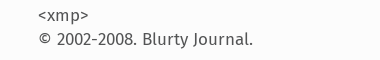<xmp>
© 2002-2008. Blurty Journal.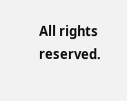All rights reserved.